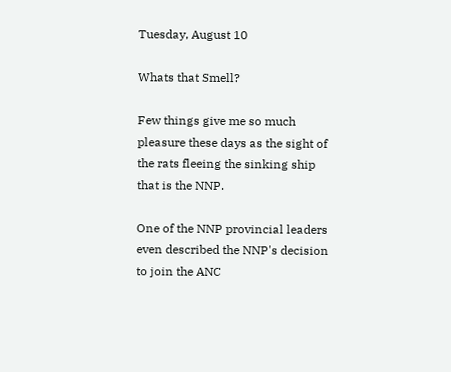Tuesday, August 10

Whats that Smell?

Few things give me so much pleasure these days as the sight of the rats fleeing the sinking ship that is the NNP.

One of the NNP provincial leaders even described the NNP's decision to join the ANC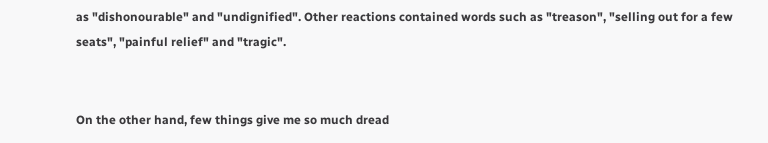as "dishonourable" and "undignified". Other reactions contained words such as "treason", "selling out for a few seats", "painful relief" and "tragic".


On the other hand, few things give me so much dread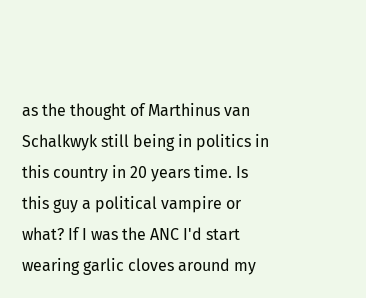as the thought of Marthinus van Schalkwyk still being in politics in this country in 20 years time. Is this guy a political vampire or what? If I was the ANC I'd start wearing garlic cloves around my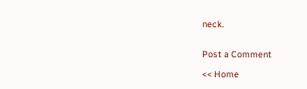neck.


Post a Comment

<< Home